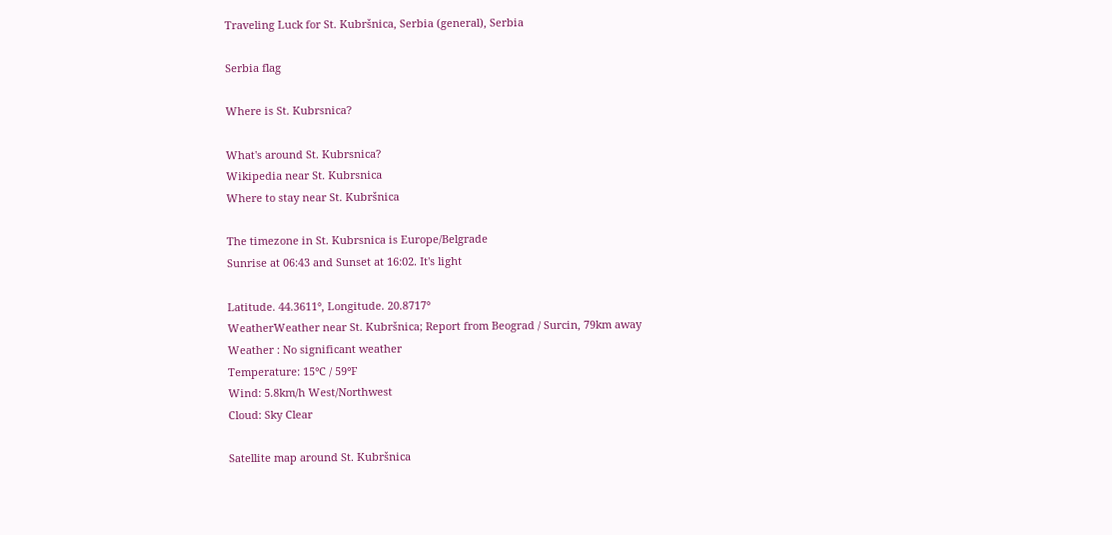Traveling Luck for St. Kubršnica, Serbia (general), Serbia

Serbia flag

Where is St. Kubrsnica?

What's around St. Kubrsnica?
Wikipedia near St. Kubrsnica
Where to stay near St. Kubršnica

The timezone in St. Kubrsnica is Europe/Belgrade
Sunrise at 06:43 and Sunset at 16:02. It's light

Latitude. 44.3611°, Longitude. 20.8717°
WeatherWeather near St. Kubršnica; Report from Beograd / Surcin, 79km away
Weather : No significant weather
Temperature: 15°C / 59°F
Wind: 5.8km/h West/Northwest
Cloud: Sky Clear

Satellite map around St. Kubršnica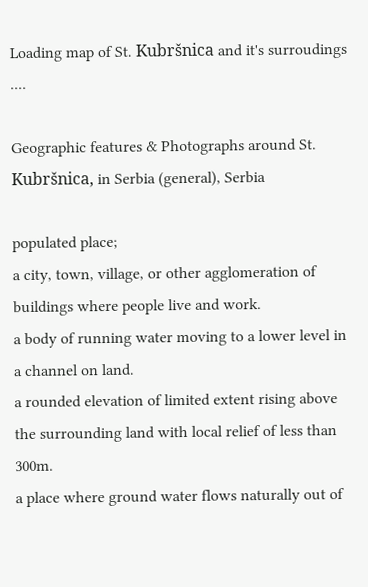Loading map of St. Kubršnica and it's surroudings ....

Geographic features & Photographs around St. Kubršnica, in Serbia (general), Serbia

populated place;
a city, town, village, or other agglomeration of buildings where people live and work.
a body of running water moving to a lower level in a channel on land.
a rounded elevation of limited extent rising above the surrounding land with local relief of less than 300m.
a place where ground water flows naturally out of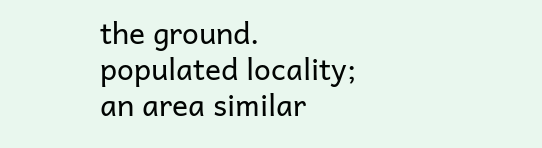the ground.
populated locality;
an area similar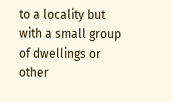to a locality but with a small group of dwellings or other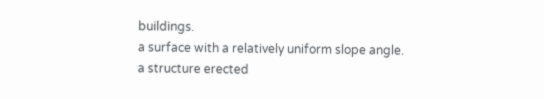buildings.
a surface with a relatively uniform slope angle.
a structure erected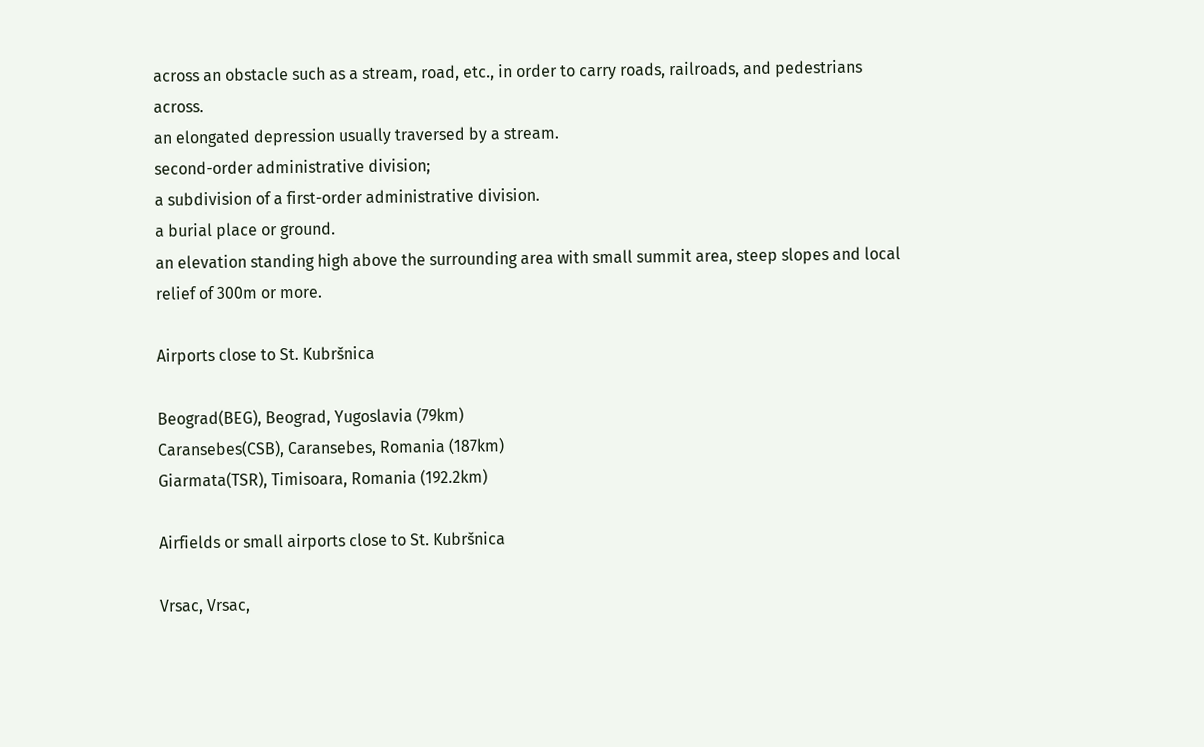across an obstacle such as a stream, road, etc., in order to carry roads, railroads, and pedestrians across.
an elongated depression usually traversed by a stream.
second-order administrative division;
a subdivision of a first-order administrative division.
a burial place or ground.
an elevation standing high above the surrounding area with small summit area, steep slopes and local relief of 300m or more.

Airports close to St. Kubršnica

Beograd(BEG), Beograd, Yugoslavia (79km)
Caransebes(CSB), Caransebes, Romania (187km)
Giarmata(TSR), Timisoara, Romania (192.2km)

Airfields or small airports close to St. Kubršnica

Vrsac, Vrsac,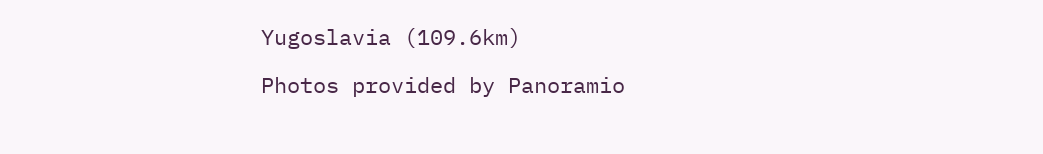Yugoslavia (109.6km)

Photos provided by Panoramio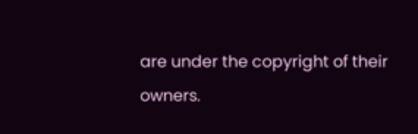are under the copyright of their owners.